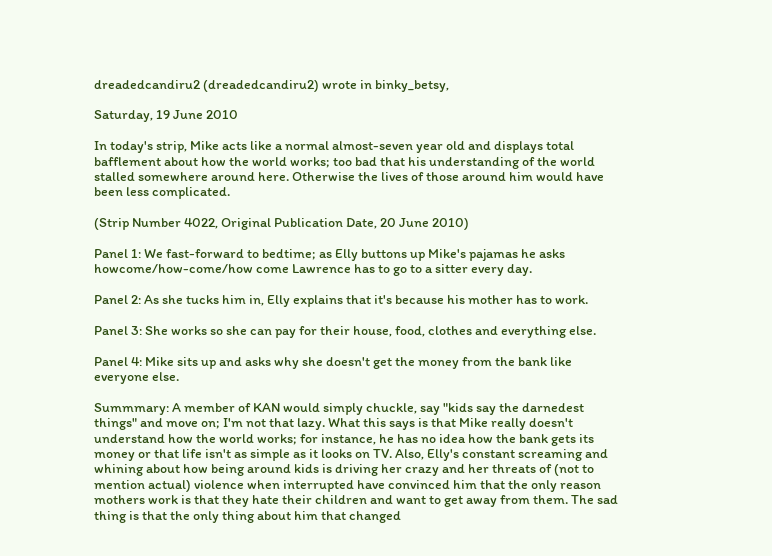dreadedcandiru2 (dreadedcandiru2) wrote in binky_betsy,

Saturday, 19 June 2010

In today's strip, Mike acts like a normal almost-seven year old and displays total bafflement about how the world works; too bad that his understanding of the world stalled somewhere around here. Otherwise the lives of those around him would have been less complicated.

(Strip Number 4022, Original Publication Date, 20 June 2010)

Panel 1: We fast-forward to bedtime; as Elly buttons up Mike's pajamas he asks howcome/how-come/how come Lawrence has to go to a sitter every day.

Panel 2: As she tucks him in, Elly explains that it's because his mother has to work.

Panel 3: She works so she can pay for their house, food, clothes and everything else.

Panel 4: Mike sits up and asks why she doesn't get the money from the bank like everyone else.

Summmary: A member of KAN would simply chuckle, say "kids say the darnedest things" and move on; I'm not that lazy. What this says is that Mike really doesn't understand how the world works; for instance, he has no idea how the bank gets its money or that life isn't as simple as it looks on TV. Also, Elly's constant screaming and whining about how being around kids is driving her crazy and her threats of (not to mention actual) violence when interrupted have convinced him that the only reason mothers work is that they hate their children and want to get away from them. The sad thing is that the only thing about him that changed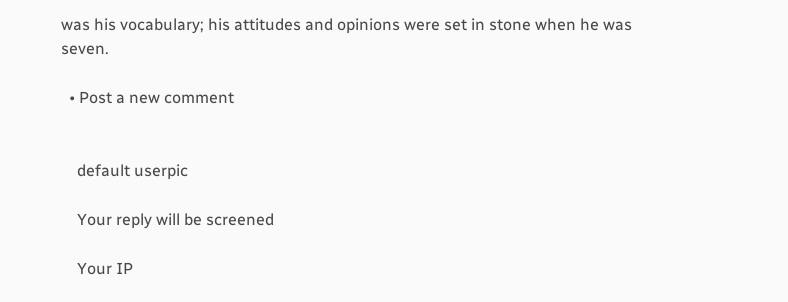was his vocabulary; his attitudes and opinions were set in stone when he was seven.

  • Post a new comment


    default userpic

    Your reply will be screened

    Your IP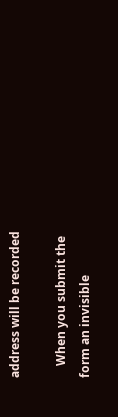address will be recorded

    When you submit the form an invisible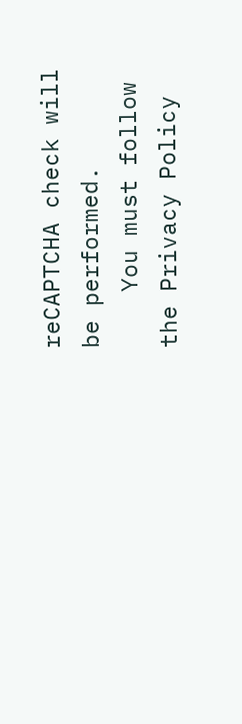reCAPTCHA check will be performed.
    You must follow the Privacy Policy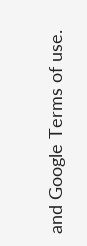and Google Terms of use.